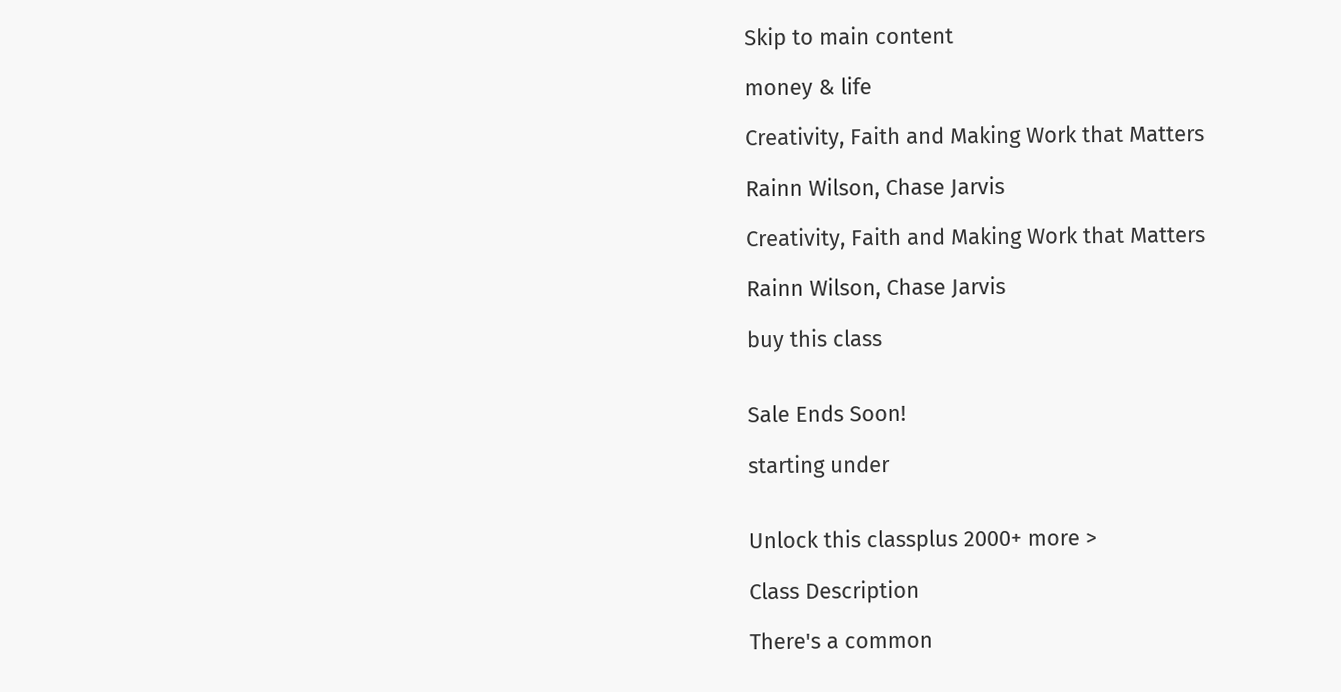Skip to main content

money & life

Creativity, Faith and Making Work that Matters

Rainn Wilson, Chase Jarvis

Creativity, Faith and Making Work that Matters

Rainn Wilson, Chase Jarvis

buy this class


Sale Ends Soon!

starting under


Unlock this classplus 2000+ more >

Class Description

There's a common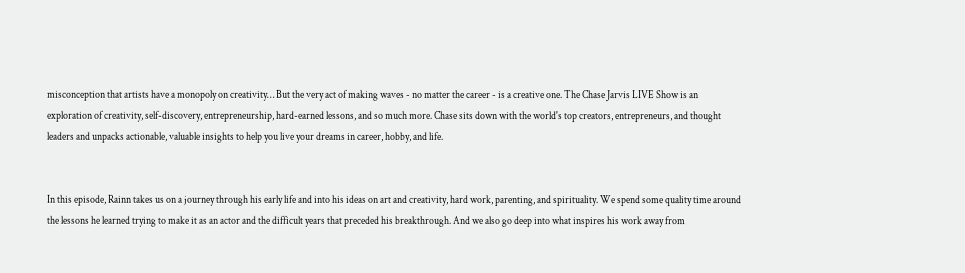misconception that artists have a monopoly on creativity… But the very act of making waves - no matter the career - is a creative one. The Chase Jarvis LIVE Show is an exploration of creativity, self-discovery, entrepreneurship, hard-earned lessons, and so much more. Chase sits down with the world's top creators, entrepreneurs, and thought leaders and unpacks actionable, valuable insights to help you live your dreams in career, hobby, and life.


In this episode, Rainn takes us on a journey through his early life and into his ideas on art and creativity, hard work, parenting, and spirituality. We spend some quality time around the lessons he learned trying to make it as an actor and the difficult years that preceded his breakthrough. And we also go deep into what inspires his work away from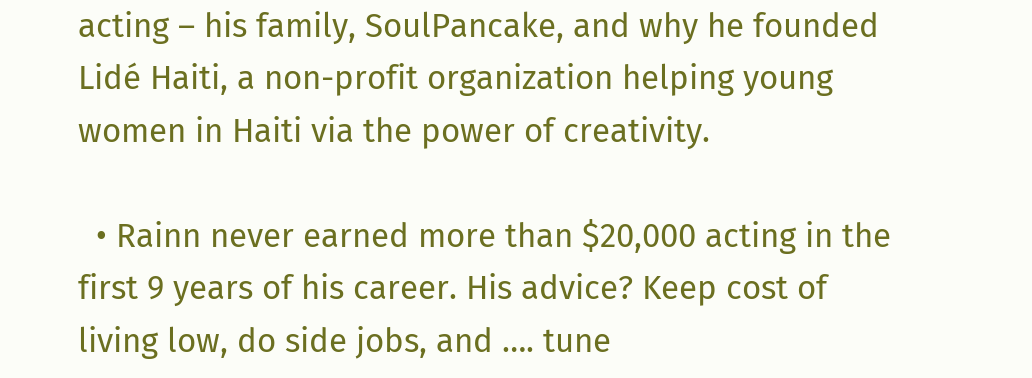acting – his family, SoulPancake, and why he founded Lidé Haiti, a non-profit organization helping young women in Haiti via the power of creativity.

  • Rainn never earned more than $20,000 acting in the first 9 years of his career. His advice? Keep cost of living low, do side jobs, and …. tune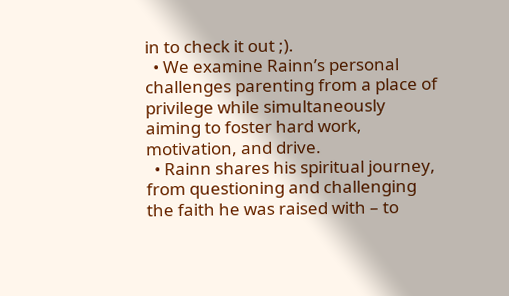in to check it out ;).
  • We examine Rainn’s personal challenges parenting from a place of privilege while simultaneously aiming to foster hard work, motivation, and drive.
  • Rainn shares his spiritual journey, from questioning and challenging the faith he was raised with – to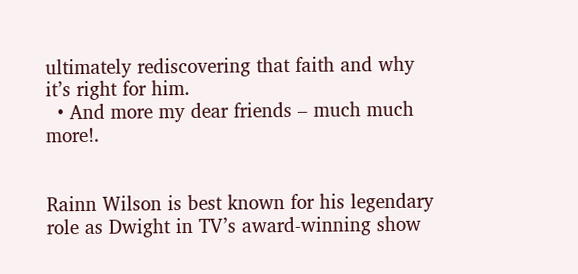ultimately rediscovering that faith and why it’s right for him.
  • And more my dear friends – much much more!.


Rainn Wilson is best known for his legendary role as Dwight in TV’s award-winning show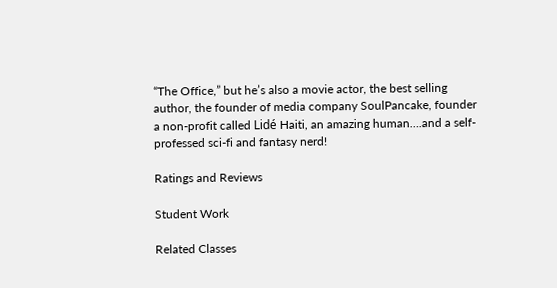“The Office,” but he’s also a movie actor, the best selling author, the founder of media company SoulPancake, founder a non-profit called Lidé Haiti, an amazing human….and a self-professed sci-fi and fantasy nerd!

Ratings and Reviews

Student Work

Related Classes